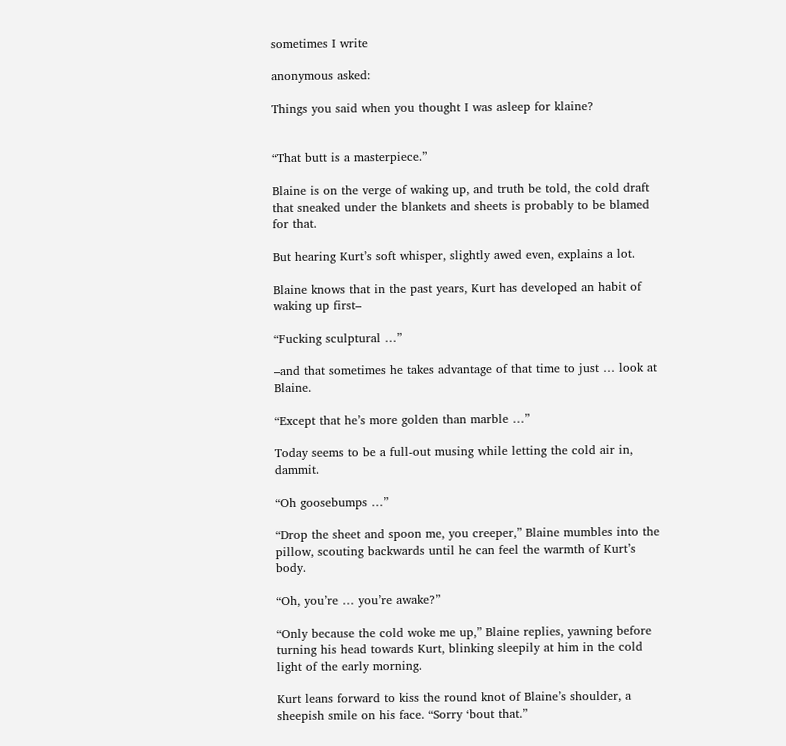sometimes I write

anonymous asked:

Things you said when you thought I was asleep for klaine?


“That butt is a masterpiece.”

Blaine is on the verge of waking up, and truth be told, the cold draft that sneaked under the blankets and sheets is probably to be blamed for that.

But hearing Kurt’s soft whisper, slightly awed even, explains a lot.

Blaine knows that in the past years, Kurt has developed an habit of waking up first–

“Fucking sculptural …”

–and that sometimes he takes advantage of that time to just … look at Blaine.

“Except that he’s more golden than marble …”

Today seems to be a full-out musing while letting the cold air in, dammit.

“Oh goosebumps …”

“Drop the sheet and spoon me, you creeper,” Blaine mumbles into the pillow, scouting backwards until he can feel the warmth of Kurt’s body.

“Oh, you’re … you’re awake?”

“Only because the cold woke me up,” Blaine replies, yawning before turning his head towards Kurt, blinking sleepily at him in the cold light of the early morning.

Kurt leans forward to kiss the round knot of Blaine’s shoulder, a sheepish smile on his face. “Sorry ‘bout that.”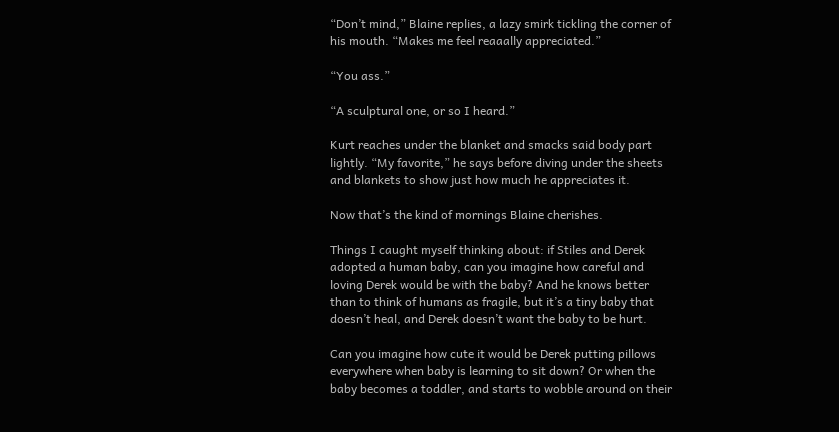“Don’t mind,” Blaine replies, a lazy smirk tickling the corner of his mouth. “Makes me feel reaaally appreciated.”

“You ass.”

“A sculptural one, or so I heard.”

Kurt reaches under the blanket and smacks said body part lightly. “My favorite,” he says before diving under the sheets and blankets to show just how much he appreciates it.

Now that’s the kind of mornings Blaine cherishes.

Things I caught myself thinking about: if Stiles and Derek adopted a human baby, can you imagine how careful and loving Derek would be with the baby? And he knows better than to think of humans as fragile, but it’s a tiny baby that doesn’t heal, and Derek doesn’t want the baby to be hurt.

Can you imagine how cute it would be Derek putting pillows everywhere when baby is learning to sit down? Or when the baby becomes a toddler, and starts to wobble around on their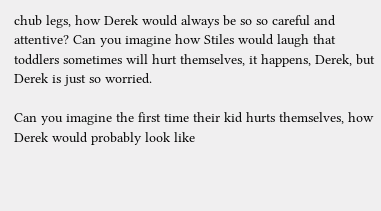chub legs, how Derek would always be so so careful and attentive? Can you imagine how Stiles would laugh that toddlers sometimes will hurt themselves, it happens, Derek, but Derek is just so worried.

Can you imagine the first time their kid hurts themselves, how Derek would probably look like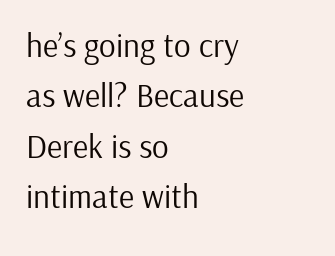he’s going to cry as well? Because Derek is so intimate with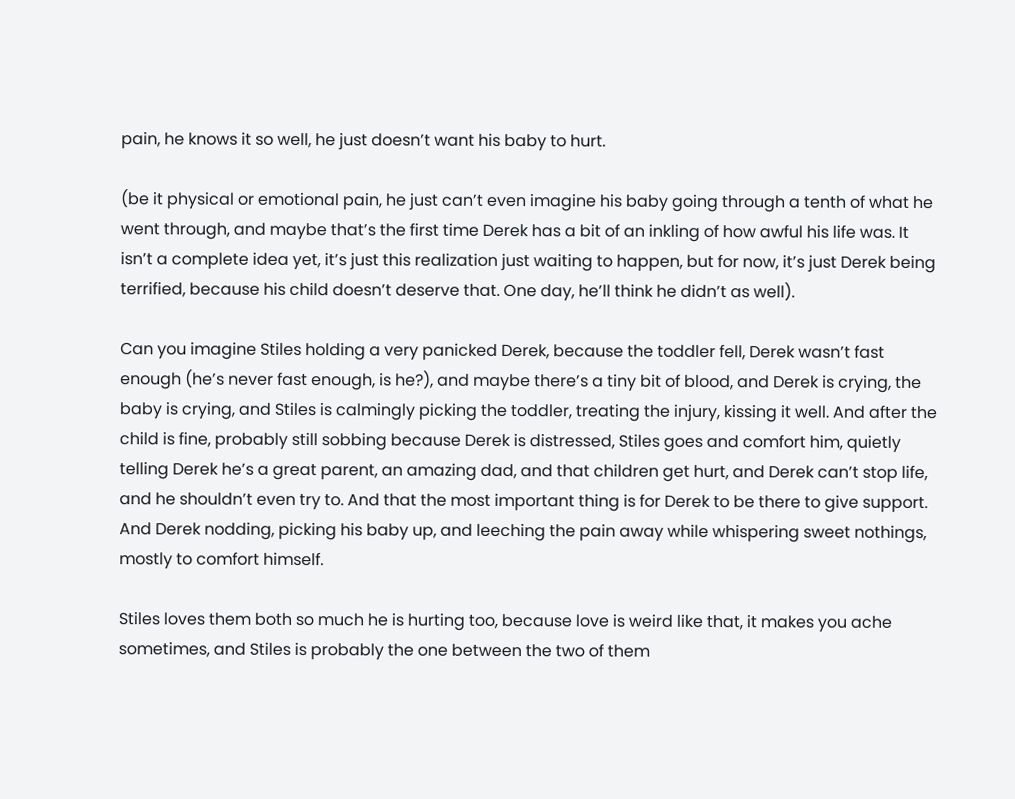pain, he knows it so well, he just doesn’t want his baby to hurt.

(be it physical or emotional pain, he just can’t even imagine his baby going through a tenth of what he went through, and maybe that’s the first time Derek has a bit of an inkling of how awful his life was. It isn’t a complete idea yet, it’s just this realization just waiting to happen, but for now, it’s just Derek being terrified, because his child doesn’t deserve that. One day, he’ll think he didn’t as well).

Can you imagine Stiles holding a very panicked Derek, because the toddler fell, Derek wasn’t fast enough (he’s never fast enough, is he?), and maybe there’s a tiny bit of blood, and Derek is crying, the baby is crying, and Stiles is calmingly picking the toddler, treating the injury, kissing it well. And after the child is fine, probably still sobbing because Derek is distressed, Stiles goes and comfort him, quietly telling Derek he’s a great parent, an amazing dad, and that children get hurt, and Derek can’t stop life, and he shouldn’t even try to. And that the most important thing is for Derek to be there to give support. And Derek nodding, picking his baby up, and leeching the pain away while whispering sweet nothings, mostly to comfort himself.

Stiles loves them both so much he is hurting too, because love is weird like that, it makes you ache sometimes, and Stiles is probably the one between the two of them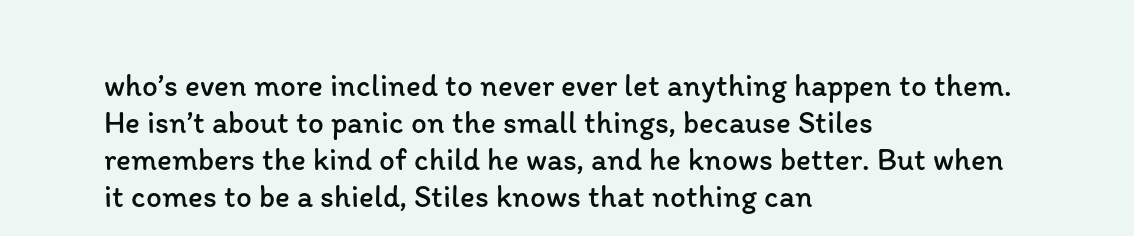who’s even more inclined to never ever let anything happen to them. He isn’t about to panic on the small things, because Stiles remembers the kind of child he was, and he knows better. But when it comes to be a shield, Stiles knows that nothing can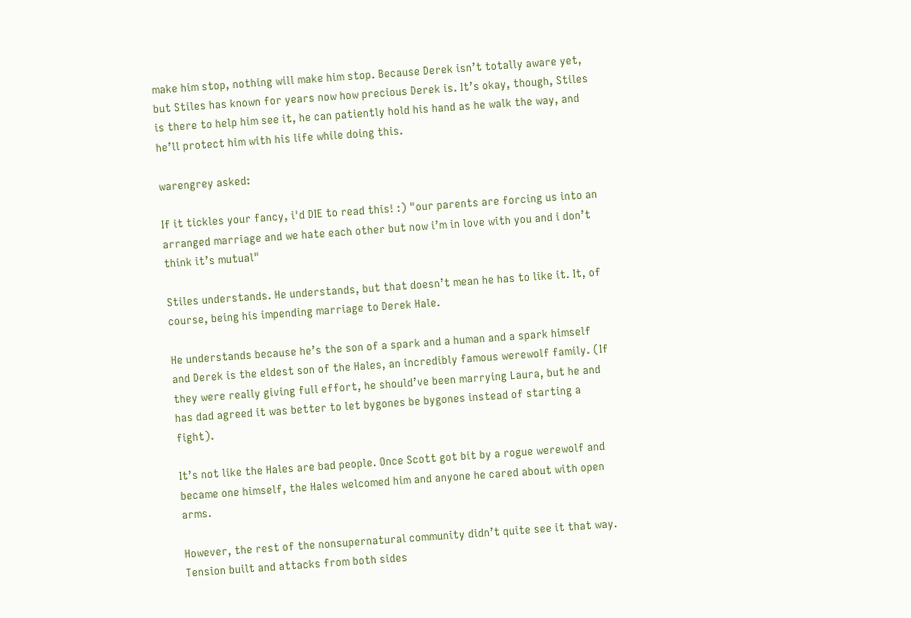make him stop, nothing will make him stop. Because Derek isn’t totally aware yet, but Stiles has known for years now how precious Derek is. It’s okay, though, Stiles is there to help him see it, he can patiently hold his hand as he walk the way, and he’ll protect him with his life while doing this.

warengrey asked:

If it tickles your fancy, i'd DIE to read this! :) "our parents are forcing us into an arranged marriage and we hate each other but now i’m in love with you and i don’t think it’s mutual"

Stiles understands. He understands, but that doesn’t mean he has to like it. It, of course, being his impending marriage to Derek Hale.

He understands because he’s the son of a spark and a human and a spark himself and Derek is the eldest son of the Hales, an incredibly famous werewolf family. (If they were really giving full effort, he should’ve been marrying Laura, but he and has dad agreed it was better to let bygones be bygones instead of starting a fight).

It’s not like the Hales are bad people. Once Scott got bit by a rogue werewolf and became one himself, the Hales welcomed him and anyone he cared about with open arms.

However, the rest of the nonsupernatural community didn’t quite see it that way. Tension built and attacks from both sides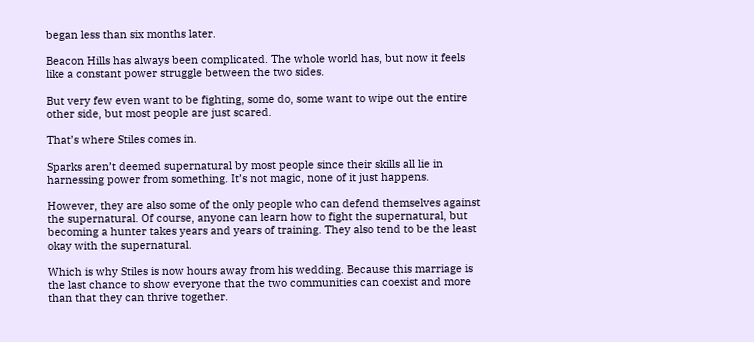began less than six months later.

Beacon Hills has always been complicated. The whole world has, but now it feels like a constant power struggle between the two sides.

But very few even want to be fighting, some do, some want to wipe out the entire other side, but most people are just scared.

That’s where Stiles comes in.

Sparks aren’t deemed supernatural by most people since their skills all lie in harnessing power from something. It’s not magic, none of it just happens.

However, they are also some of the only people who can defend themselves against the supernatural. Of course, anyone can learn how to fight the supernatural, but becoming a hunter takes years and years of training. They also tend to be the least okay with the supernatural.

Which is why Stiles is now hours away from his wedding. Because this marriage is the last chance to show everyone that the two communities can coexist and more than that they can thrive together.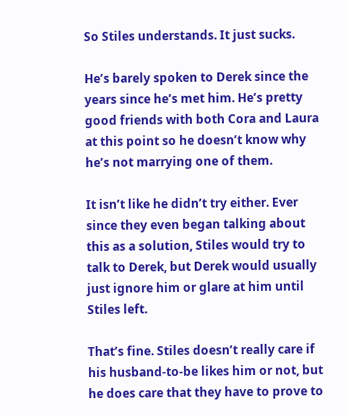So Stiles understands. It just sucks.

He’s barely spoken to Derek since the years since he’s met him. He’s pretty good friends with both Cora and Laura at this point so he doesn’t know why he’s not marrying one of them.

It isn’t like he didn’t try either. Ever since they even began talking about this as a solution, Stiles would try to talk to Derek, but Derek would usually just ignore him or glare at him until Stiles left.

That’s fine. Stiles doesn’t really care if his husband-to-be likes him or not, but he does care that they have to prove to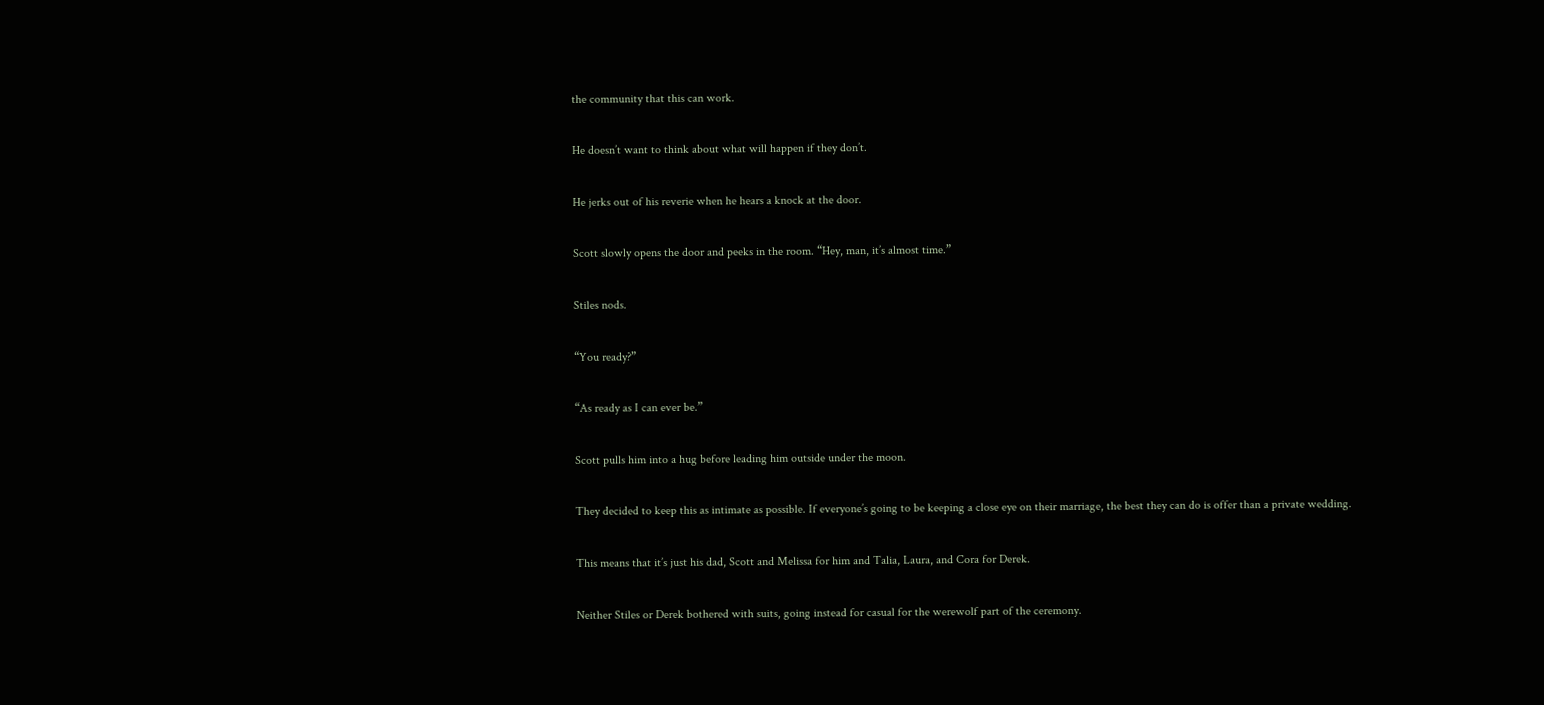the community that this can work.

He doesn’t want to think about what will happen if they don’t.

He jerks out of his reverie when he hears a knock at the door.

Scott slowly opens the door and peeks in the room. “Hey, man, it’s almost time.”

Stiles nods.

“You ready?”

“As ready as I can ever be.”

Scott pulls him into a hug before leading him outside under the moon.

They decided to keep this as intimate as possible. If everyone’s going to be keeping a close eye on their marriage, the best they can do is offer than a private wedding.

This means that it’s just his dad, Scott and Melissa for him and Talia, Laura, and Cora for Derek.

Neither Stiles or Derek bothered with suits, going instead for casual for the werewolf part of the ceremony.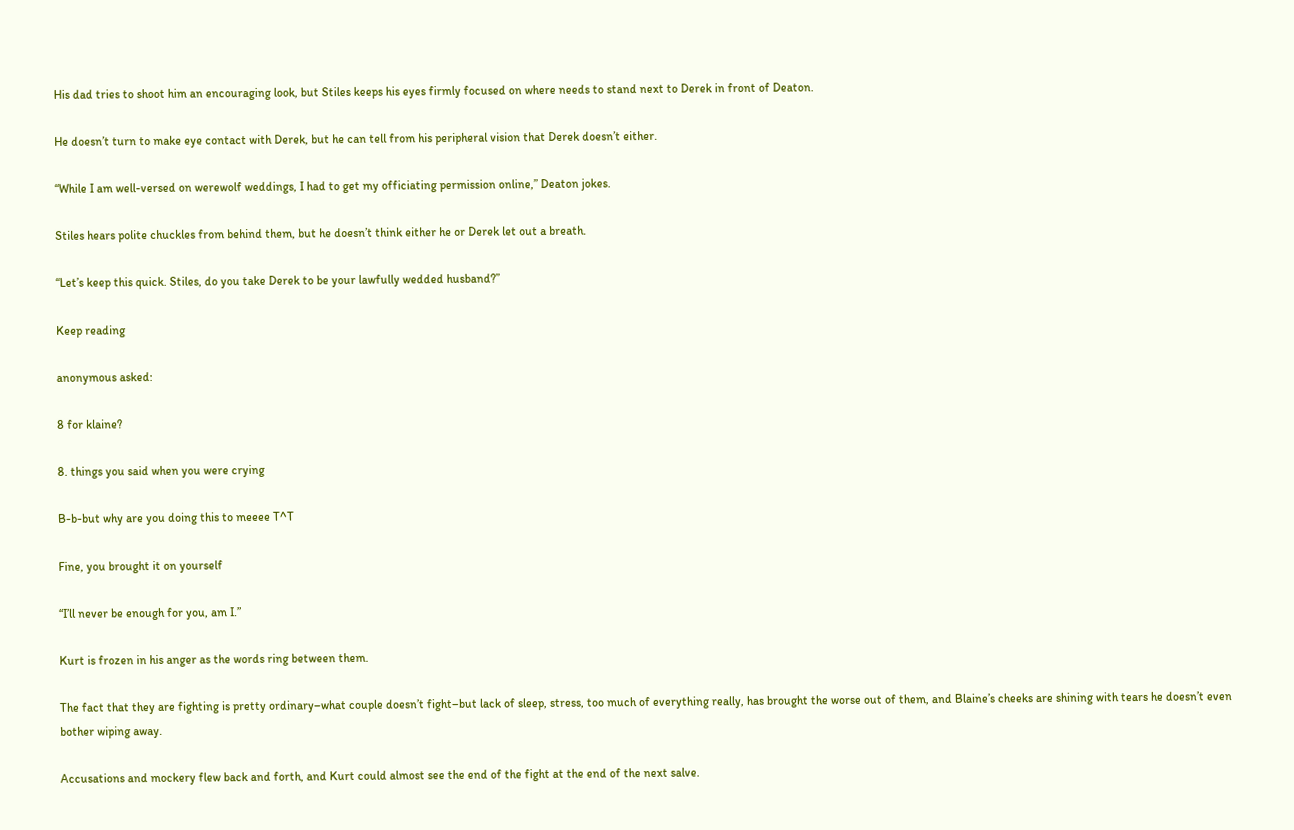His dad tries to shoot him an encouraging look, but Stiles keeps his eyes firmly focused on where needs to stand next to Derek in front of Deaton.

He doesn’t turn to make eye contact with Derek, but he can tell from his peripheral vision that Derek doesn’t either.

“While I am well-versed on werewolf weddings, I had to get my officiating permission online,” Deaton jokes.

Stiles hears polite chuckles from behind them, but he doesn’t think either he or Derek let out a breath.

“Let’s keep this quick. Stiles, do you take Derek to be your lawfully wedded husband?”

Keep reading

anonymous asked:

8 for klaine?

8. things you said when you were crying

B-b-but why are you doing this to meeee T^T

Fine, you brought it on yourself

“I’ll never be enough for you, am I.”

Kurt is frozen in his anger as the words ring between them.

The fact that they are fighting is pretty ordinary–what couple doesn’t fight–but lack of sleep, stress, too much of everything really, has brought the worse out of them, and Blaine’s cheeks are shining with tears he doesn’t even bother wiping away.

Accusations and mockery flew back and forth, and Kurt could almost see the end of the fight at the end of the next salve.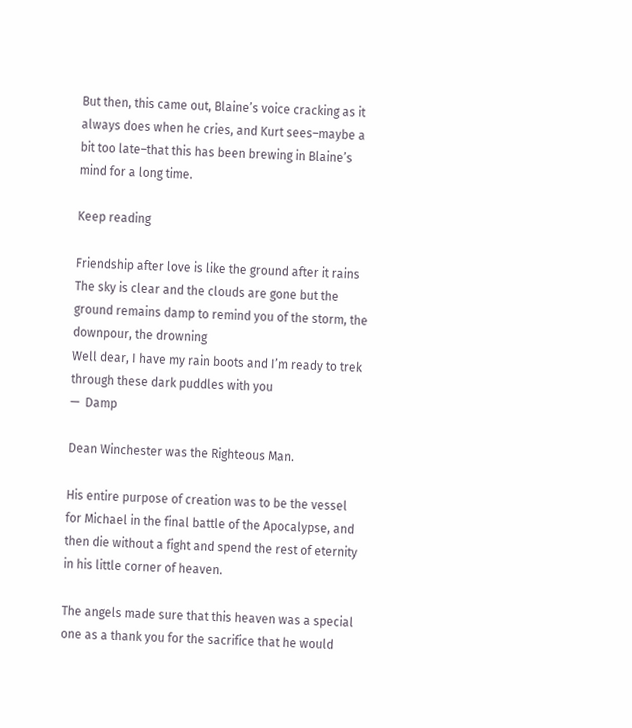But then, this came out, Blaine’s voice cracking as it always does when he cries, and Kurt sees–maybe a bit too late–that this has been brewing in Blaine’s mind for a long time.

Keep reading

Friendship after love is like the ground after it rains
The sky is clear and the clouds are gone but the ground remains damp to remind you of the storm, the downpour, the drowning
Well dear, I have my rain boots and I’m ready to trek through these dark puddles with you
—  Damp

Dean Winchester was the Righteous Man.

His entire purpose of creation was to be the vessel for Michael in the final battle of the Apocalypse, and then die without a fight and spend the rest of eternity in his little corner of heaven.

The angels made sure that this heaven was a special one as a thank you for the sacrifice that he would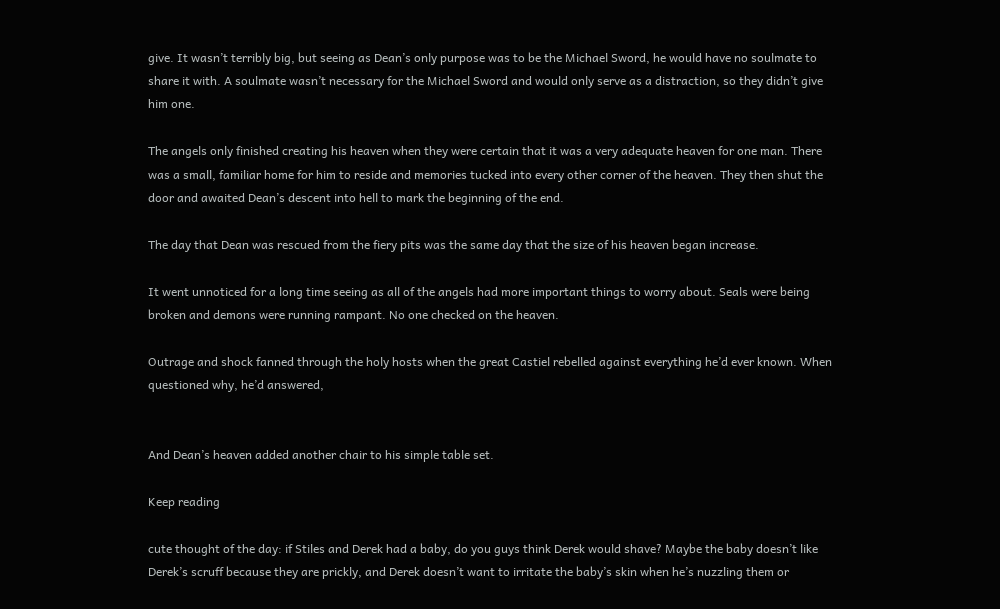give. It wasn’t terribly big, but seeing as Dean’s only purpose was to be the Michael Sword, he would have no soulmate to share it with. A soulmate wasn’t necessary for the Michael Sword and would only serve as a distraction, so they didn’t give him one.

The angels only finished creating his heaven when they were certain that it was a very adequate heaven for one man. There was a small, familiar home for him to reside and memories tucked into every other corner of the heaven. They then shut the door and awaited Dean’s descent into hell to mark the beginning of the end.

The day that Dean was rescued from the fiery pits was the same day that the size of his heaven began increase.

It went unnoticed for a long time seeing as all of the angels had more important things to worry about. Seals were being broken and demons were running rampant. No one checked on the heaven.

Outrage and shock fanned through the holy hosts when the great Castiel rebelled against everything he’d ever known. When questioned why, he’d answered,


And Dean’s heaven added another chair to his simple table set.

Keep reading

cute thought of the day: if Stiles and Derek had a baby, do you guys think Derek would shave? Maybe the baby doesn’t like Derek’s scruff because they are prickly, and Derek doesn’t want to irritate the baby’s skin when he’s nuzzling them or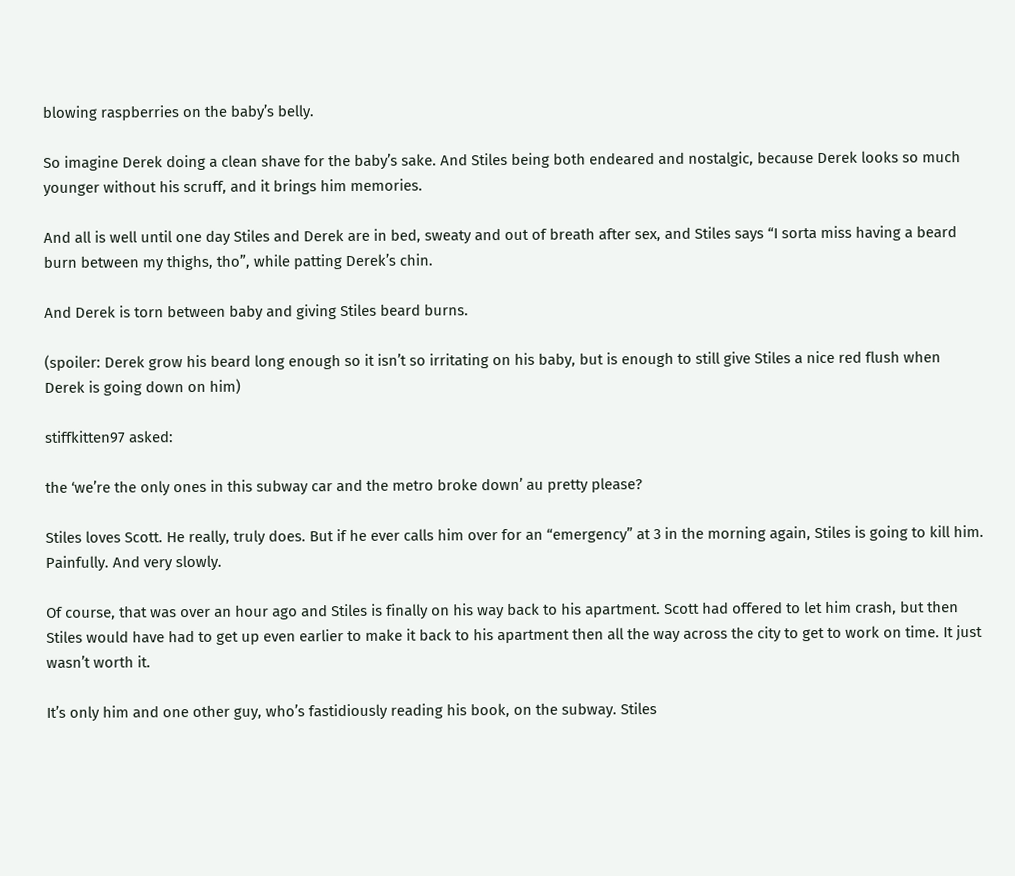blowing raspberries on the baby’s belly.

So imagine Derek doing a clean shave for the baby’s sake. And Stiles being both endeared and nostalgic, because Derek looks so much younger without his scruff, and it brings him memories.

And all is well until one day Stiles and Derek are in bed, sweaty and out of breath after sex, and Stiles says “I sorta miss having a beard burn between my thighs, tho”, while patting Derek’s chin.

And Derek is torn between baby and giving Stiles beard burns.

(spoiler: Derek grow his beard long enough so it isn’t so irritating on his baby, but is enough to still give Stiles a nice red flush when Derek is going down on him)

stiffkitten97 asked:

the ‘we’re the only ones in this subway car and the metro broke down’ au pretty please?

Stiles loves Scott. He really, truly does. But if he ever calls him over for an “emergency” at 3 in the morning again, Stiles is going to kill him. Painfully. And very slowly.

Of course, that was over an hour ago and Stiles is finally on his way back to his apartment. Scott had offered to let him crash, but then Stiles would have had to get up even earlier to make it back to his apartment then all the way across the city to get to work on time. It just wasn’t worth it.

It’s only him and one other guy, who’s fastidiously reading his book, on the subway. Stiles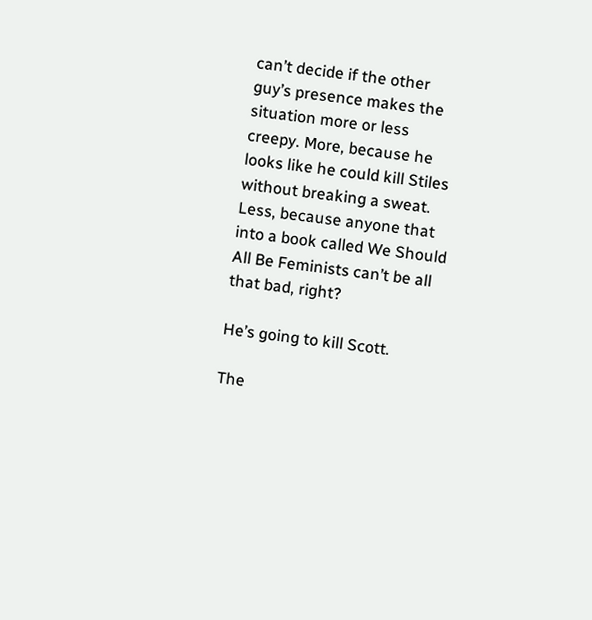can’t decide if the other guy’s presence makes the situation more or less creepy. More, because he looks like he could kill Stiles without breaking a sweat. Less, because anyone that into a book called We Should All Be Feminists can’t be all that bad, right?

He’s going to kill Scott.

The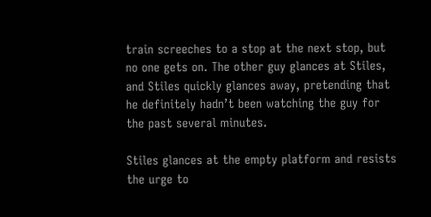train screeches to a stop at the next stop, but no one gets on. The other guy glances at Stiles, and Stiles quickly glances away, pretending that he definitely hadn’t been watching the guy for the past several minutes.

Stiles glances at the empty platform and resists the urge to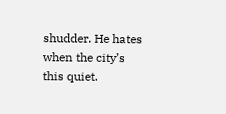shudder. He hates when the city’s this quiet.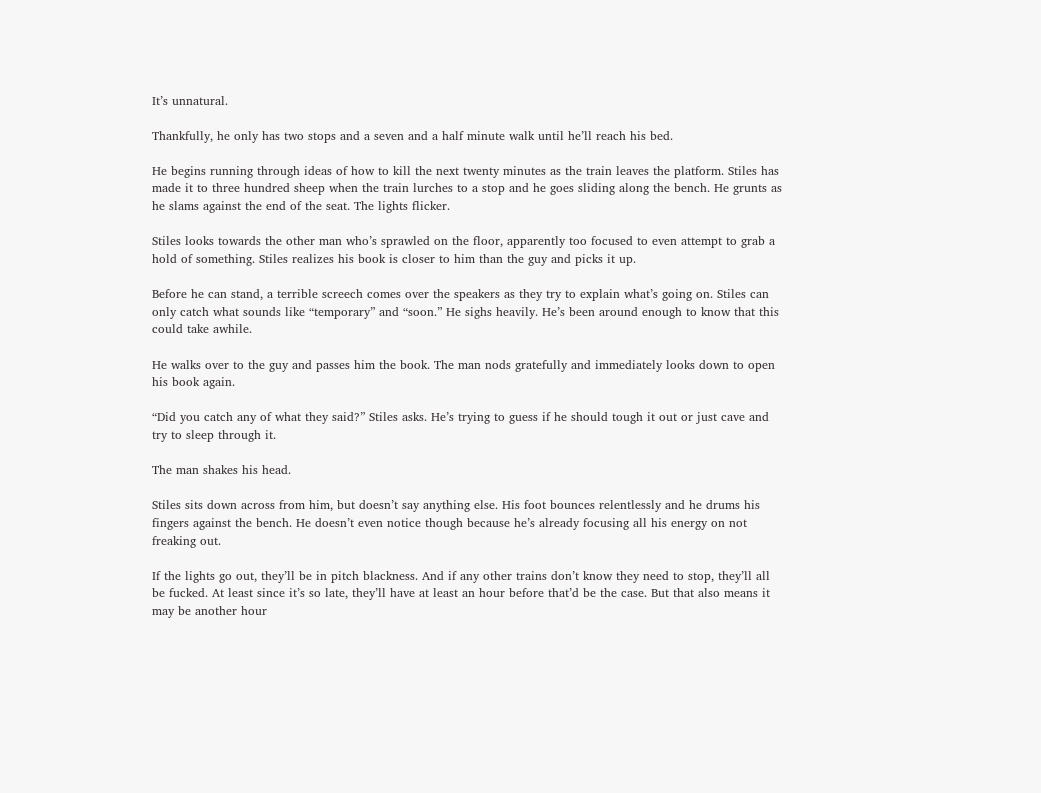It’s unnatural.

Thankfully, he only has two stops and a seven and a half minute walk until he’ll reach his bed.

He begins running through ideas of how to kill the next twenty minutes as the train leaves the platform. Stiles has made it to three hundred sheep when the train lurches to a stop and he goes sliding along the bench. He grunts as he slams against the end of the seat. The lights flicker.

Stiles looks towards the other man who’s sprawled on the floor, apparently too focused to even attempt to grab a hold of something. Stiles realizes his book is closer to him than the guy and picks it up.

Before he can stand, a terrible screech comes over the speakers as they try to explain what’s going on. Stiles can only catch what sounds like “temporary” and “soon.” He sighs heavily. He’s been around enough to know that this could take awhile.

He walks over to the guy and passes him the book. The man nods gratefully and immediately looks down to open his book again.

“Did you catch any of what they said?” Stiles asks. He’s trying to guess if he should tough it out or just cave and try to sleep through it.

The man shakes his head.

Stiles sits down across from him, but doesn’t say anything else. His foot bounces relentlessly and he drums his fingers against the bench. He doesn’t even notice though because he’s already focusing all his energy on not freaking out.

If the lights go out, they’ll be in pitch blackness. And if any other trains don’t know they need to stop, they’ll all be fucked. At least since it’s so late, they’ll have at least an hour before that’d be the case. But that also means it may be another hour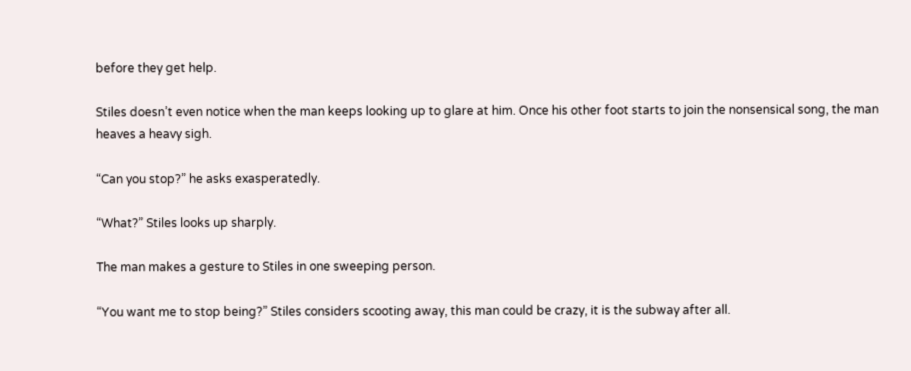before they get help.

Stiles doesn’t even notice when the man keeps looking up to glare at him. Once his other foot starts to join the nonsensical song, the man heaves a heavy sigh.

“Can you stop?” he asks exasperatedly.

“What?” Stiles looks up sharply.

The man makes a gesture to Stiles in one sweeping person.

“You want me to stop being?” Stiles considers scooting away, this man could be crazy, it is the subway after all.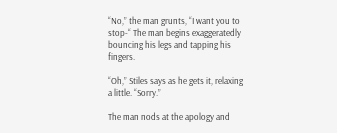“No,” the man grunts, “I want you to stop-“ The man begins exaggeratedly bouncing his legs and tapping his fingers.

“Oh,” Stiles says as he gets it, relaxing a little. “Sorry.”

The man nods at the apology and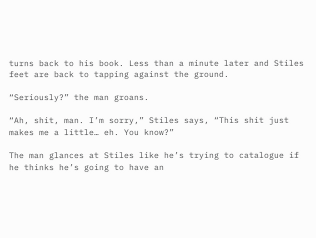turns back to his book. Less than a minute later and Stiles feet are back to tapping against the ground.

“Seriously?” the man groans.

“Ah, shit, man. I’m sorry,” Stiles says, “This shit just makes me a little… eh. You know?”

The man glances at Stiles like he’s trying to catalogue if he thinks he’s going to have an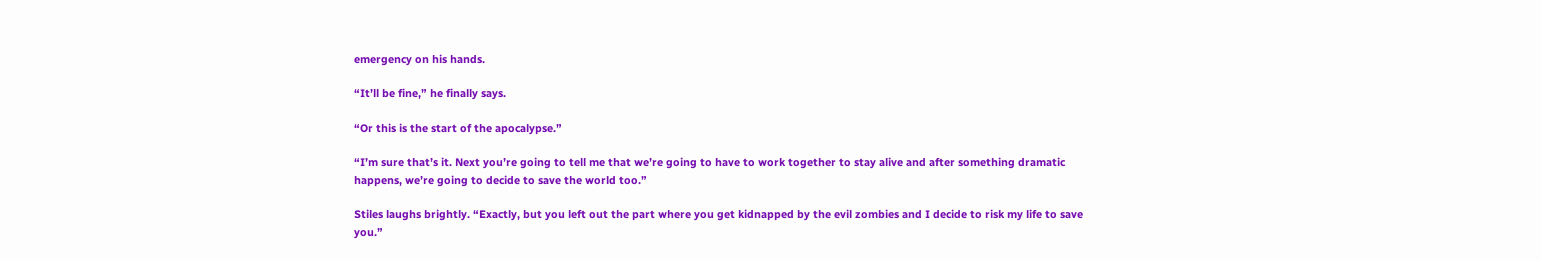emergency on his hands.

“It’ll be fine,” he finally says.

“Or this is the start of the apocalypse.”

“I’m sure that’s it. Next you’re going to tell me that we’re going to have to work together to stay alive and after something dramatic happens, we’re going to decide to save the world too.”

Stiles laughs brightly. “Exactly, but you left out the part where you get kidnapped by the evil zombies and I decide to risk my life to save you.”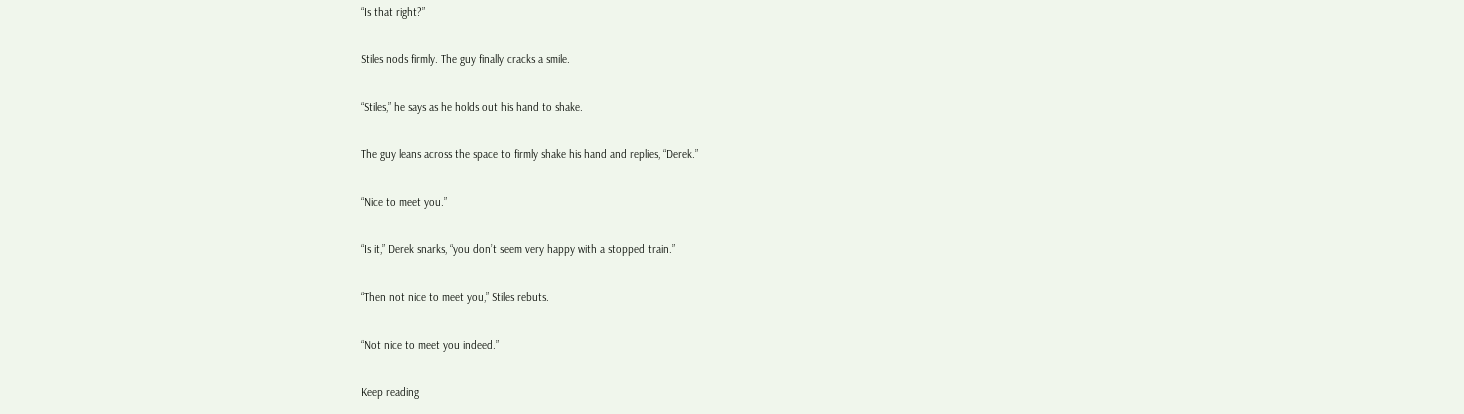“Is that right?”

Stiles nods firmly. The guy finally cracks a smile.

“Stiles,” he says as he holds out his hand to shake.

The guy leans across the space to firmly shake his hand and replies, “Derek.”

“Nice to meet you.”

“Is it,” Derek snarks, “you don’t seem very happy with a stopped train.”

“Then not nice to meet you,” Stiles rebuts.

“Not nice to meet you indeed.”

Keep reading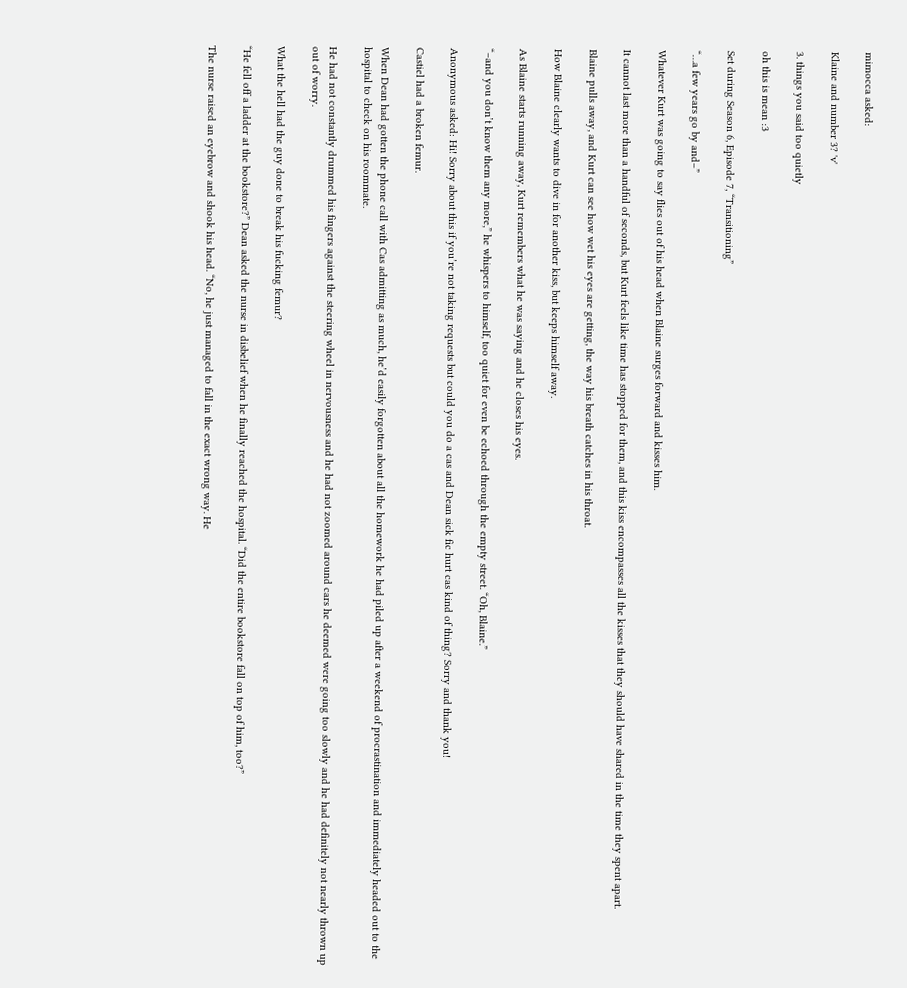mimocca asked:

Klaine and number 3? 'v'

3. things you said too quietly

oh this is mean :3

Set during Season 6, Episode 7, “Transitioning”

“…a few years go by and–”

Whatever Kurt was going to say flies out of his head when Blaine surges forward and kisses him.

It cannot last more than a handful of seconds, but Kurt feels like time has stopped for them, and this kiss encompasses all the kisses that they should have shared in the time they spent apart.

Blaine pulls away, and Kurt can see how wet his eyes are getting, the way his breath catches in his throat.

How Blaine clearly wants to dive in for another kiss, but keeps himself away.

As Blaine starts running away, Kurt remembers what he was saying and he closes his eyes.

“–and you don’t know them any more,” he whispers to himself, too quiet for even be echoed through the empty street. “Oh, Blaine.”

Anonymous asked: Hi! Sorry about this if you’re not taking requests but could you do a cas and Dean sick fic hurt cas kind of thing? Sorry and thank you!

Castiel had a broken femur.

When Dean had gotten the phone call with Cas admitting as much, he’d easily forgotten about all the homework he had piled up after a weekend of procrastination and immediately headed out to the hospital to check on his roommate.

He had not constantly drummed his fingers against the steering wheel in nervousness and he had not zoomed around cars he deemed were going too slowly and he had definitely not nearly thrown up out of worry.

What the hell had the guy done to break his fucking femur?

“He fell off a ladder at the bookstore?” Dean asked the nurse in disbelief when he finally reached the hospital. “Did the entire bookstore fall on top of him, too?”

The nurse raised an eyebrow and shook his head. “No, he just managed to fall in the exact wrong way. He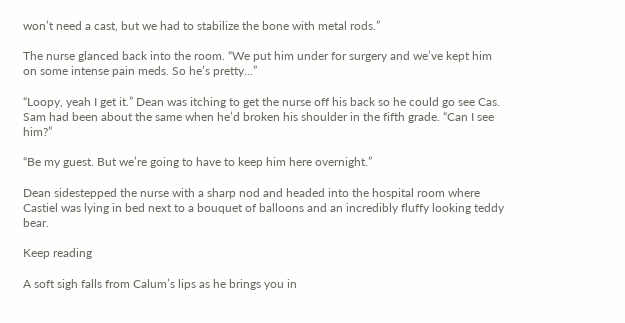won’t need a cast, but we had to stabilize the bone with metal rods.”

The nurse glanced back into the room. “We put him under for surgery and we’ve kept him on some intense pain meds. So he’s pretty…”

“Loopy, yeah I get it.” Dean was itching to get the nurse off his back so he could go see Cas. Sam had been about the same when he’d broken his shoulder in the fifth grade. “Can I see him?”

“Be my guest. But we’re going to have to keep him here overnight.”

Dean sidestepped the nurse with a sharp nod and headed into the hospital room where Castiel was lying in bed next to a bouquet of balloons and an incredibly fluffy looking teddy bear.

Keep reading

A soft sigh falls from Calum’s lips as he brings you in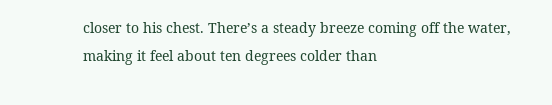closer to his chest. There’s a steady breeze coming off the water, making it feel about ten degrees colder than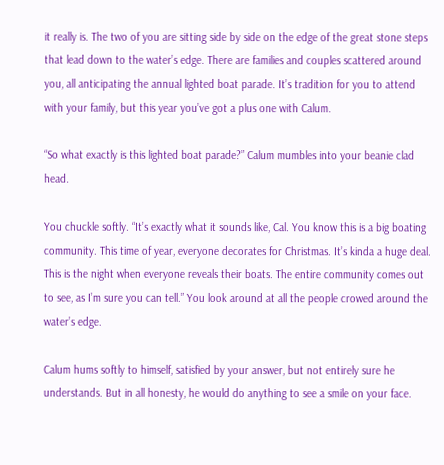it really is. The two of you are sitting side by side on the edge of the great stone steps that lead down to the water’s edge. There are families and couples scattered around you, all anticipating the annual lighted boat parade. It’s tradition for you to attend with your family, but this year you’ve got a plus one with Calum.

“So what exactly is this lighted boat parade?” Calum mumbles into your beanie clad head.

You chuckle softly. “It’s exactly what it sounds like, Cal. You know this is a big boating community. This time of year, everyone decorates for Christmas. It’s kinda a huge deal. This is the night when everyone reveals their boats. The entire community comes out to see, as I’m sure you can tell.” You look around at all the people crowed around the water’s edge.

Calum hums softly to himself, satisfied by your answer, but not entirely sure he understands. But in all honesty, he would do anything to see a smile on your face.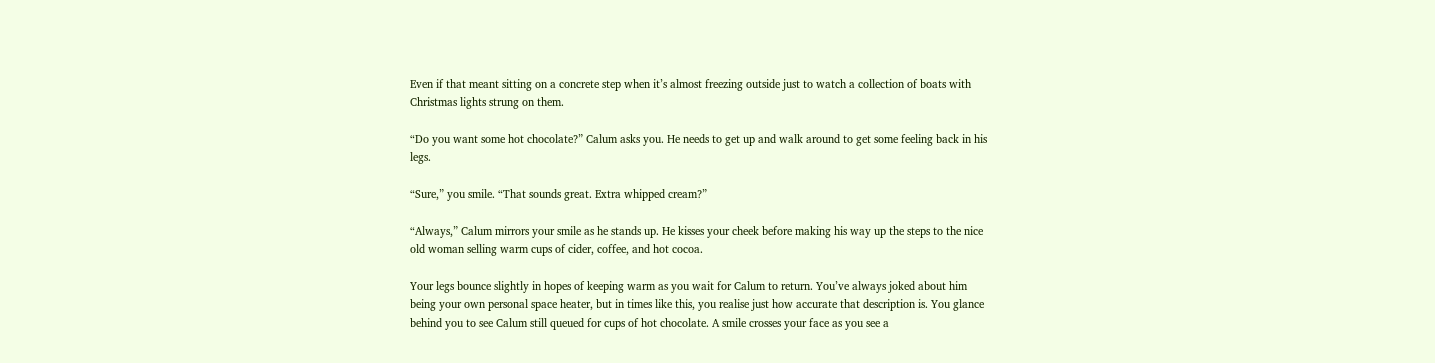Even if that meant sitting on a concrete step when it’s almost freezing outside just to watch a collection of boats with Christmas lights strung on them.

“Do you want some hot chocolate?” Calum asks you. He needs to get up and walk around to get some feeling back in his legs.

“Sure,” you smile. “That sounds great. Extra whipped cream?”

“Always,” Calum mirrors your smile as he stands up. He kisses your cheek before making his way up the steps to the nice old woman selling warm cups of cider, coffee, and hot cocoa.

Your legs bounce slightly in hopes of keeping warm as you wait for Calum to return. You’ve always joked about him being your own personal space heater, but in times like this, you realise just how accurate that description is. You glance behind you to see Calum still queued for cups of hot chocolate. A smile crosses your face as you see a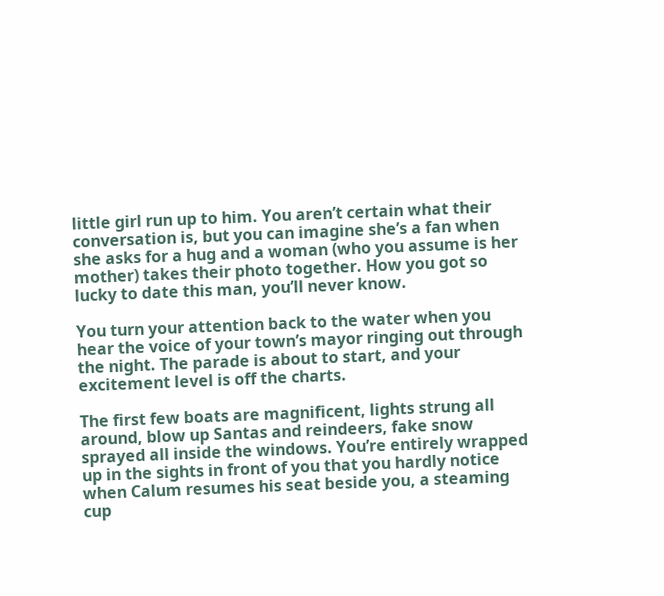little girl run up to him. You aren’t certain what their conversation is, but you can imagine she’s a fan when she asks for a hug and a woman (who you assume is her mother) takes their photo together. How you got so lucky to date this man, you’ll never know.

You turn your attention back to the water when you hear the voice of your town’s mayor ringing out through the night. The parade is about to start, and your excitement level is off the charts.

The first few boats are magnificent, lights strung all around, blow up Santas and reindeers, fake snow sprayed all inside the windows. You’re entirely wrapped up in the sights in front of you that you hardly notice when Calum resumes his seat beside you, a steaming cup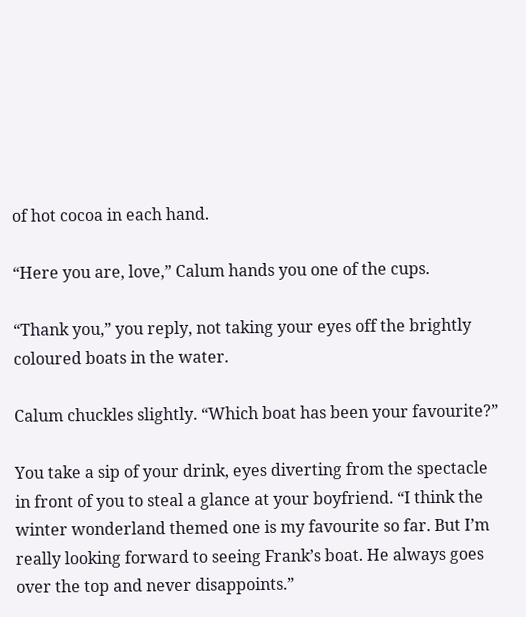of hot cocoa in each hand.

“Here you are, love,” Calum hands you one of the cups.

“Thank you,” you reply, not taking your eyes off the brightly coloured boats in the water.

Calum chuckles slightly. “Which boat has been your favourite?”

You take a sip of your drink, eyes diverting from the spectacle in front of you to steal a glance at your boyfriend. “I think the winter wonderland themed one is my favourite so far. But I’m really looking forward to seeing Frank’s boat. He always goes over the top and never disappoints.”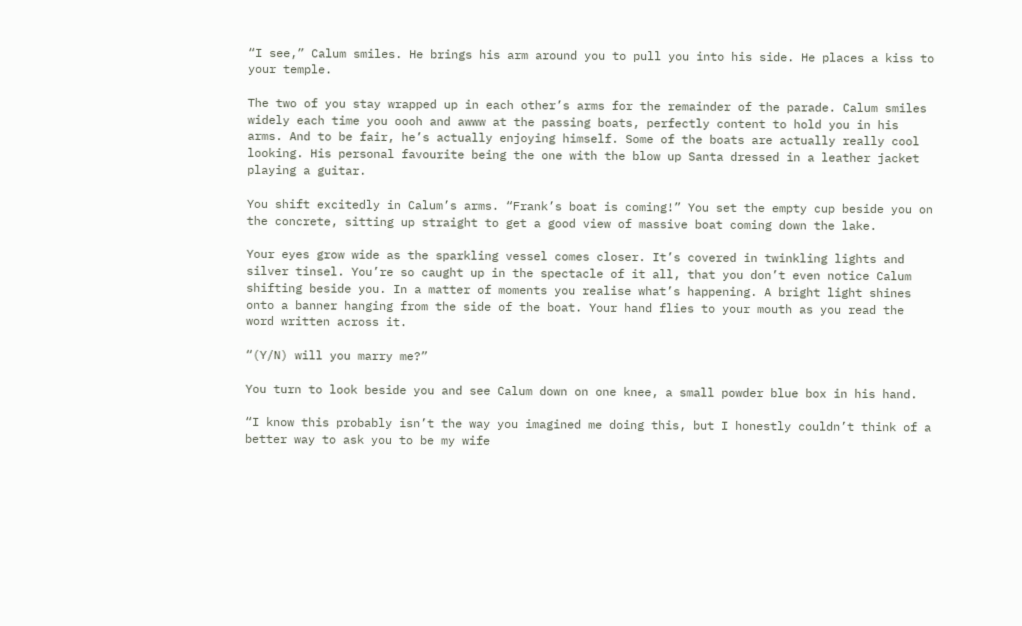“I see,” Calum smiles. He brings his arm around you to pull you into his side. He places a kiss to your temple.

The two of you stay wrapped up in each other’s arms for the remainder of the parade. Calum smiles widely each time you oooh and awww at the passing boats, perfectly content to hold you in his arms. And to be fair, he’s actually enjoying himself. Some of the boats are actually really cool looking. His personal favourite being the one with the blow up Santa dressed in a leather jacket playing a guitar.

You shift excitedly in Calum’s arms. “Frank’s boat is coming!” You set the empty cup beside you on the concrete, sitting up straight to get a good view of massive boat coming down the lake.

Your eyes grow wide as the sparkling vessel comes closer. It’s covered in twinkling lights and silver tinsel. You’re so caught up in the spectacle of it all, that you don’t even notice Calum shifting beside you. In a matter of moments you realise what’s happening. A bright light shines onto a banner hanging from the side of the boat. Your hand flies to your mouth as you read the word written across it.

“(Y/N) will you marry me?”

You turn to look beside you and see Calum down on one knee, a small powder blue box in his hand.

“I know this probably isn’t the way you imagined me doing this, but I honestly couldn’t think of a better way to ask you to be my wife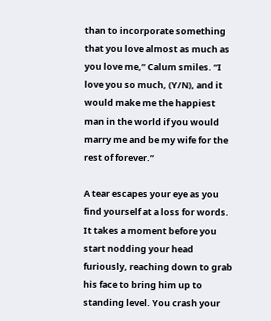than to incorporate something that you love almost as much as you love me,” Calum smiles. “I love you so much, (Y/N), and it would make me the happiest man in the world if you would marry me and be my wife for the rest of forever.”

A tear escapes your eye as you find yourself at a loss for words. It takes a moment before you start nodding your head furiously, reaching down to grab his face to bring him up to standing level. You crash your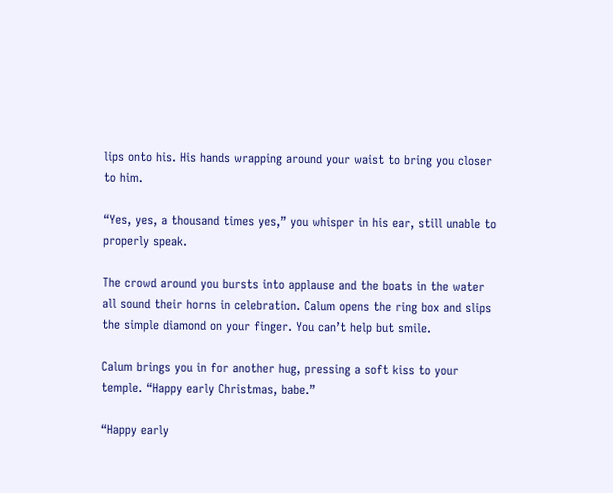lips onto his. His hands wrapping around your waist to bring you closer to him.

“Yes, yes, a thousand times yes,” you whisper in his ear, still unable to properly speak.

The crowd around you bursts into applause and the boats in the water all sound their horns in celebration. Calum opens the ring box and slips the simple diamond on your finger. You can’t help but smile.

Calum brings you in for another hug, pressing a soft kiss to your temple. “Happy early Christmas, babe.”

“Happy early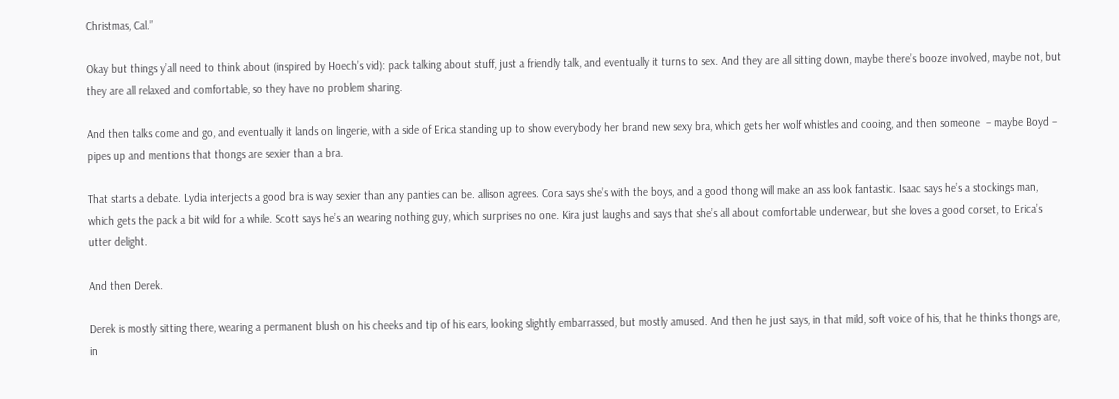Christmas, Cal.”

Okay but things y’all need to think about (inspired by Hoech’s vid): pack talking about stuff, just a friendly talk, and eventually it turns to sex. And they are all sitting down, maybe there’s booze involved, maybe not, but they are all relaxed and comfortable, so they have no problem sharing.

And then talks come and go, and eventually it lands on lingerie, with a side of Erica standing up to show everybody her brand new sexy bra, which gets her wolf whistles and cooing, and then someone  – maybe Boyd – pipes up and mentions that thongs are sexier than a bra.

That starts a debate. Lydia interjects a good bra is way sexier than any panties can be. allison agrees. Cora says she’s with the boys, and a good thong will make an ass look fantastic. Isaac says he’s a stockings man, which gets the pack a bit wild for a while. Scott says he’s an wearing nothing guy, which surprises no one. Kira just laughs and says that she’s all about comfortable underwear, but she loves a good corset, to Erica’s utter delight.

And then Derek.

Derek is mostly sitting there, wearing a permanent blush on his cheeks and tip of his ears, looking slightly embarrassed, but mostly amused. And then he just says, in that mild, soft voice of his, that he thinks thongs are, in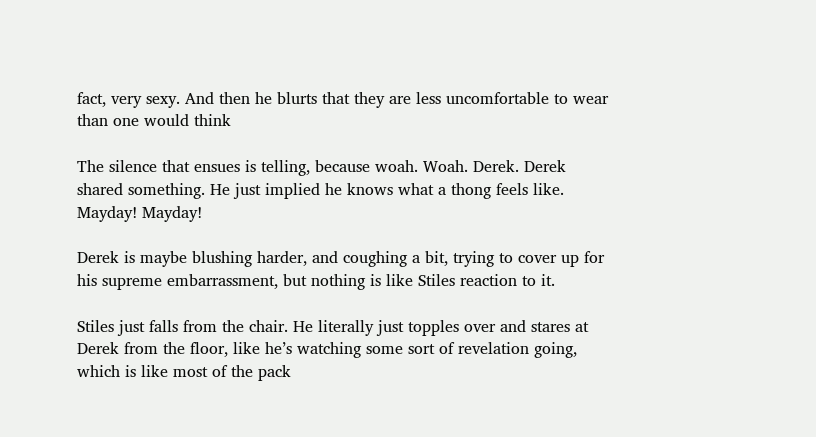fact, very sexy. And then he blurts that they are less uncomfortable to wear than one would think

The silence that ensues is telling, because woah. Woah. Derek. Derek shared something. He just implied he knows what a thong feels like. Mayday! Mayday!

Derek is maybe blushing harder, and coughing a bit, trying to cover up for his supreme embarrassment, but nothing is like Stiles reaction to it.

Stiles just falls from the chair. He literally just topples over and stares at Derek from the floor, like he’s watching some sort of revelation going, which is like most of the pack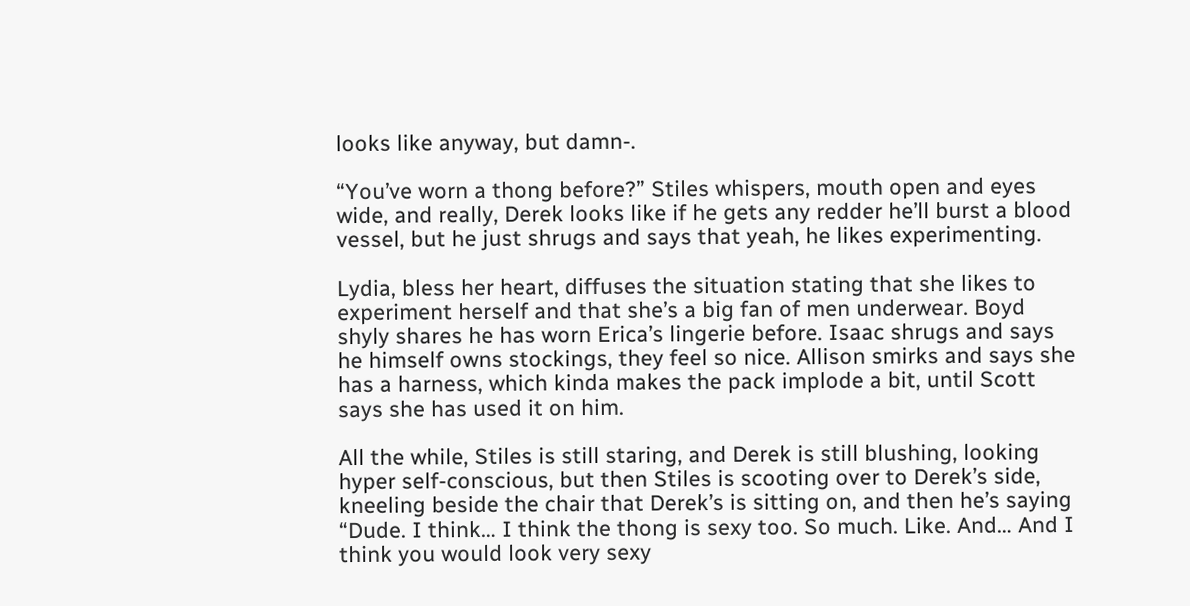looks like anyway, but damn-.

“You’ve worn a thong before?” Stiles whispers, mouth open and eyes wide, and really, Derek looks like if he gets any redder he’ll burst a blood vessel, but he just shrugs and says that yeah, he likes experimenting.

Lydia, bless her heart, diffuses the situation stating that she likes to experiment herself and that she’s a big fan of men underwear. Boyd shyly shares he has worn Erica’s lingerie before. Isaac shrugs and says he himself owns stockings, they feel so nice. Allison smirks and says she has a harness, which kinda makes the pack implode a bit, until Scott says she has used it on him.

All the while, Stiles is still staring, and Derek is still blushing, looking hyper self-conscious, but then Stiles is scooting over to Derek’s side, kneeling beside the chair that Derek’s is sitting on, and then he’s saying “Dude. I think… I think the thong is sexy too. So much. Like. And… And I think you would look very sexy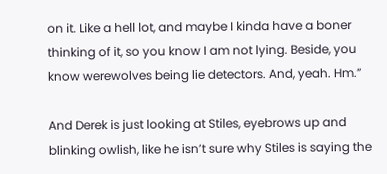on it. Like a hell lot, and maybe I kinda have a boner thinking of it, so you know I am not lying. Beside, you know werewolves being lie detectors. And, yeah. Hm.”

And Derek is just looking at Stiles, eyebrows up and blinking owlish, like he isn’t sure why Stiles is saying the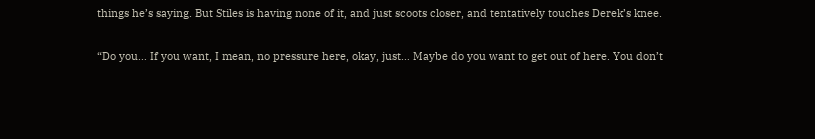things he’s saying. But Stiles is having none of it, and just scoots closer, and tentatively touches Derek’s knee.

“Do you… If you want, I mean, no pressure here, okay, just… Maybe do you want to get out of here. You don’t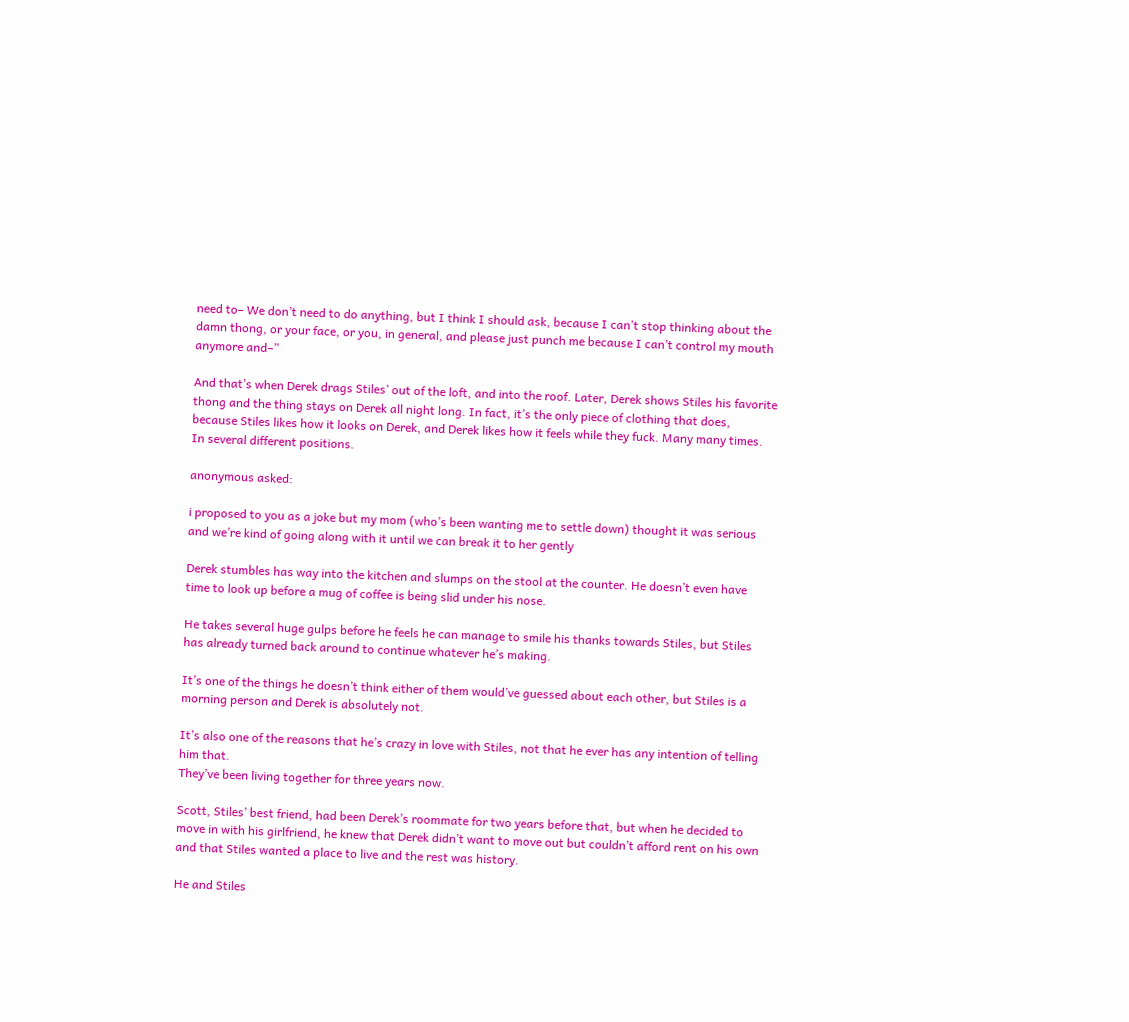need to– We don’t need to do anything, but I think I should ask, because I can’t stop thinking about the damn thong, or your face, or you, in general, and please just punch me because I can’t control my mouth anymore and–”

And that’s when Derek drags Stiles’ out of the loft, and into the roof. Later, Derek shows Stiles his favorite thong and the thing stays on Derek all night long. In fact, it’s the only piece of clothing that does, because Stiles likes how it looks on Derek, and Derek likes how it feels while they fuck. Many many times. In several different positions.

anonymous asked:

i proposed to you as a joke but my mom (who’s been wanting me to settle down) thought it was serious and we’re kind of going along with it until we can break it to her gently

Derek stumbles has way into the kitchen and slumps on the stool at the counter. He doesn’t even have time to look up before a mug of coffee is being slid under his nose.

He takes several huge gulps before he feels he can manage to smile his thanks towards Stiles, but Stiles has already turned back around to continue whatever he’s making.

It’s one of the things he doesn’t think either of them would’ve guessed about each other, but Stiles is a morning person and Derek is absolutely not.

It’s also one of the reasons that he’s crazy in love with Stiles, not that he ever has any intention of telling him that.
They’ve been living together for three years now.

Scott, Stiles’ best friend, had been Derek’s roommate for two years before that, but when he decided to move in with his girlfriend, he knew that Derek didn’t want to move out but couldn’t afford rent on his own and that Stiles wanted a place to live and the rest was history.

He and Stiles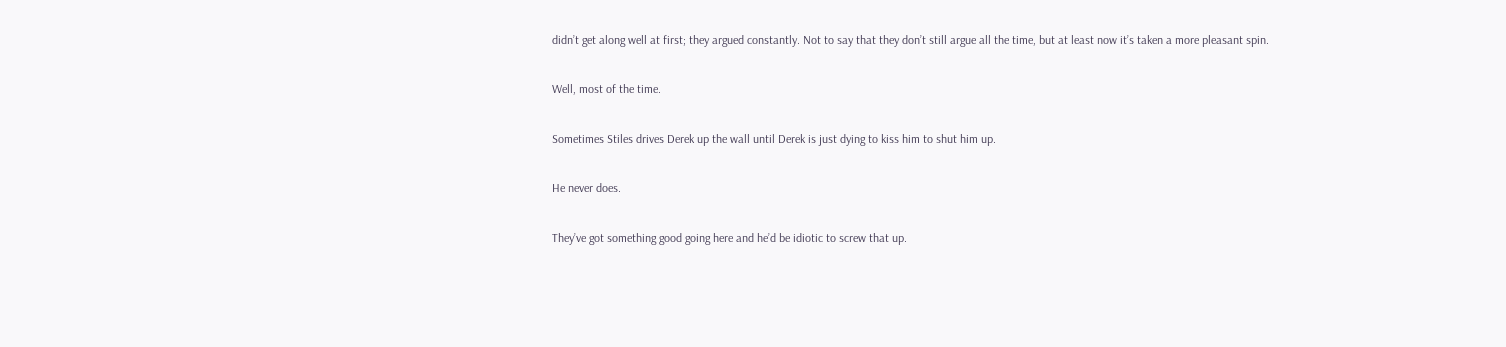didn’t get along well at first; they argued constantly. Not to say that they don’t still argue all the time, but at least now it’s taken a more pleasant spin.

Well, most of the time.

Sometimes Stiles drives Derek up the wall until Derek is just dying to kiss him to shut him up.

He never does.

They’ve got something good going here and he’d be idiotic to screw that up.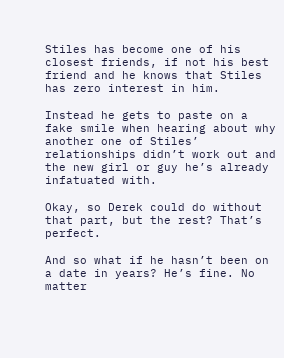Stiles has become one of his closest friends, if not his best friend and he knows that Stiles has zero interest in him.

Instead he gets to paste on a fake smile when hearing about why another one of Stiles’ relationships didn’t work out and the new girl or guy he’s already infatuated with.

Okay, so Derek could do without that part, but the rest? That’s perfect.

And so what if he hasn’t been on a date in years? He’s fine. No matter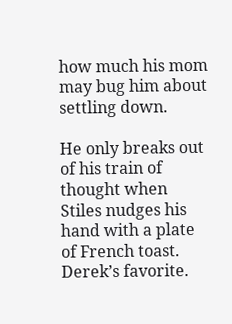how much his mom may bug him about settling down.

He only breaks out of his train of thought when Stiles nudges his hand with a plate of French toast. Derek’s favorite.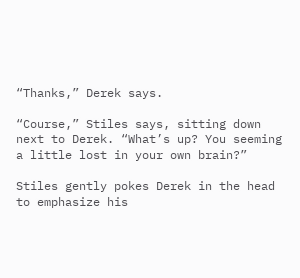“Thanks,” Derek says.

“Course,” Stiles says, sitting down next to Derek. “What’s up? You seeming a little lost in your own brain?”

Stiles gently pokes Derek in the head to emphasize his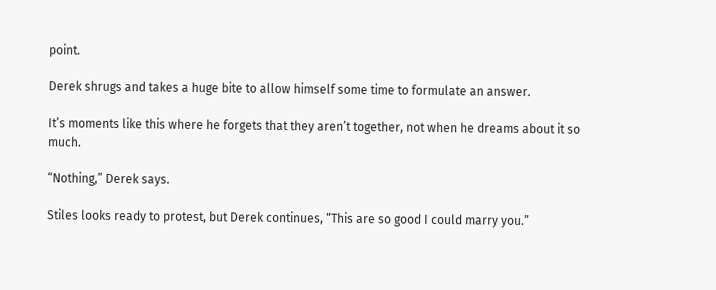point.

Derek shrugs and takes a huge bite to allow himself some time to formulate an answer.

It’s moments like this where he forgets that they aren’t together, not when he dreams about it so much.

“Nothing,” Derek says.

Stiles looks ready to protest, but Derek continues, “This are so good I could marry you.”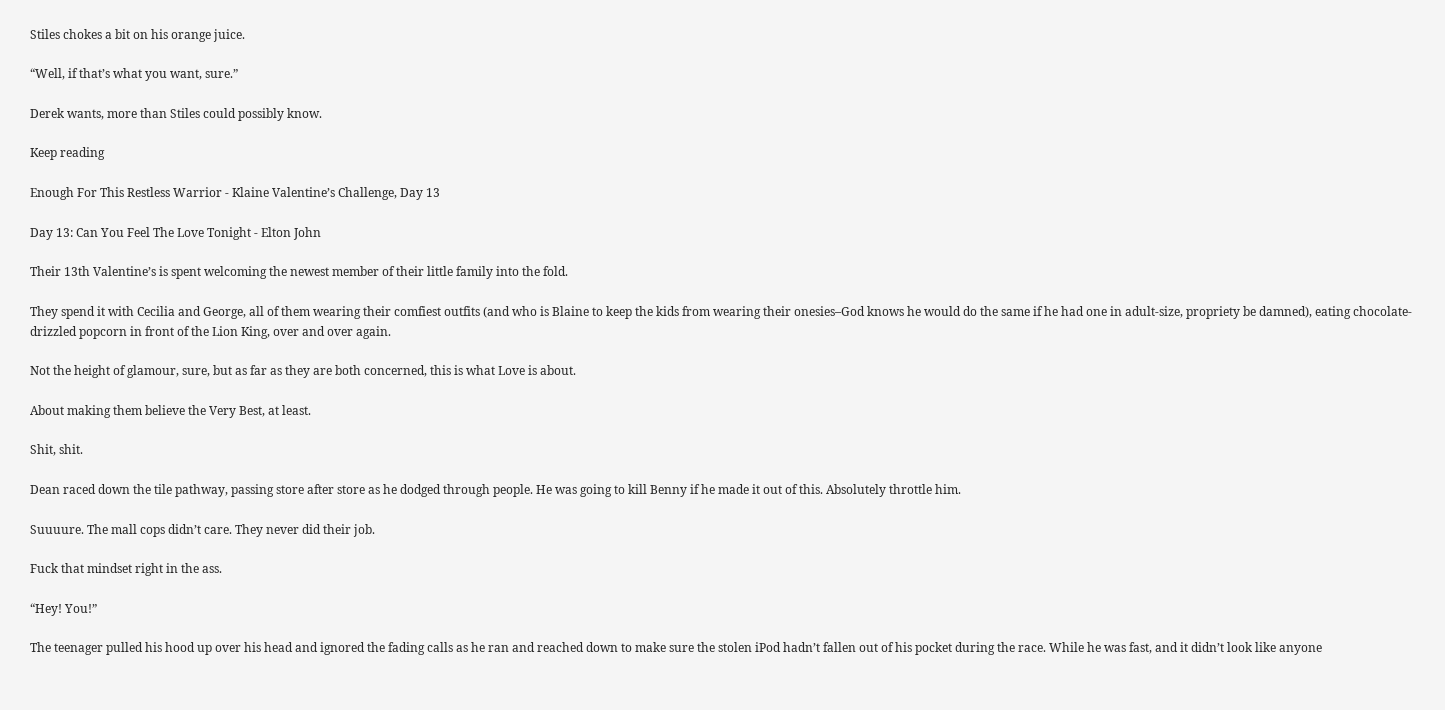Stiles chokes a bit on his orange juice.

“Well, if that’s what you want, sure.”

Derek wants, more than Stiles could possibly know.

Keep reading

Enough For This Restless Warrior - Klaine Valentine’s Challenge, Day 13

Day 13: Can You Feel The Love Tonight - Elton John

Their 13th Valentine’s is spent welcoming the newest member of their little family into the fold.

They spend it with Cecilia and George, all of them wearing their comfiest outfits (and who is Blaine to keep the kids from wearing their onesies–God knows he would do the same if he had one in adult-size, propriety be damned), eating chocolate-drizzled popcorn in front of the Lion King, over and over again.

Not the height of glamour, sure, but as far as they are both concerned, this is what Love is about.

About making them believe the Very Best, at least.

Shit, shit.

Dean raced down the tile pathway, passing store after store as he dodged through people. He was going to kill Benny if he made it out of this. Absolutely throttle him.

Suuuure. The mall cops didn’t care. They never did their job.

Fuck that mindset right in the ass.

“Hey! You!”

The teenager pulled his hood up over his head and ignored the fading calls as he ran and reached down to make sure the stolen iPod hadn’t fallen out of his pocket during the race. While he was fast, and it didn’t look like anyone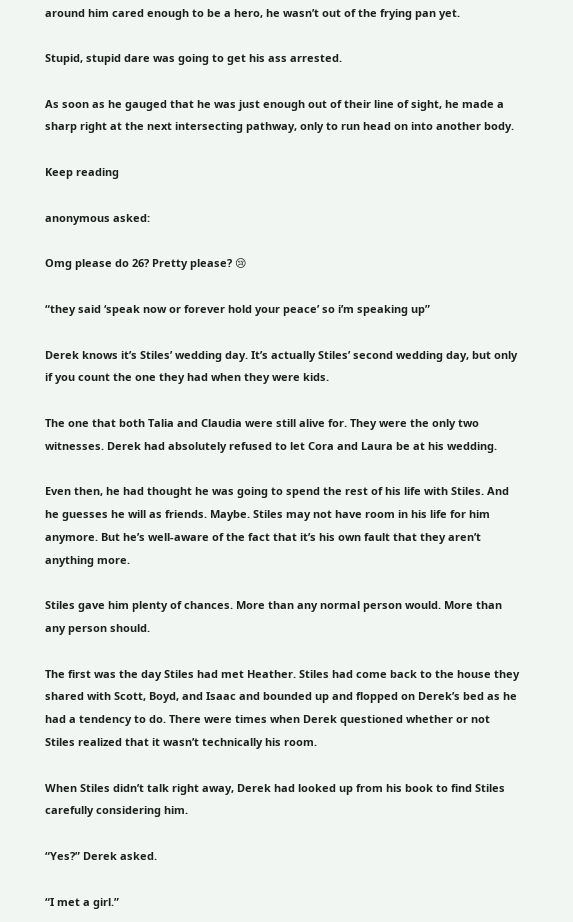around him cared enough to be a hero, he wasn’t out of the frying pan yet.

Stupid, stupid dare was going to get his ass arrested.

As soon as he gauged that he was just enough out of their line of sight, he made a sharp right at the next intersecting pathway, only to run head on into another body.

Keep reading

anonymous asked:

Omg please do 26? Pretty please? 😢

“they said ‘speak now or forever hold your peace’ so i’m speaking up”

Derek knows it’s Stiles’ wedding day. It’s actually Stiles’ second wedding day, but only if you count the one they had when they were kids.

The one that both Talia and Claudia were still alive for. They were the only two witnesses. Derek had absolutely refused to let Cora and Laura be at his wedding.

Even then, he had thought he was going to spend the rest of his life with Stiles. And he guesses he will as friends. Maybe. Stiles may not have room in his life for him anymore. But he’s well-aware of the fact that it’s his own fault that they aren’t anything more.

Stiles gave him plenty of chances. More than any normal person would. More than any person should.

The first was the day Stiles had met Heather. Stiles had come back to the house they shared with Scott, Boyd, and Isaac and bounded up and flopped on Derek’s bed as he had a tendency to do. There were times when Derek questioned whether or not Stiles realized that it wasn’t technically his room.

When Stiles didn’t talk right away, Derek had looked up from his book to find Stiles carefully considering him.

“Yes?” Derek asked.

“I met a girl.”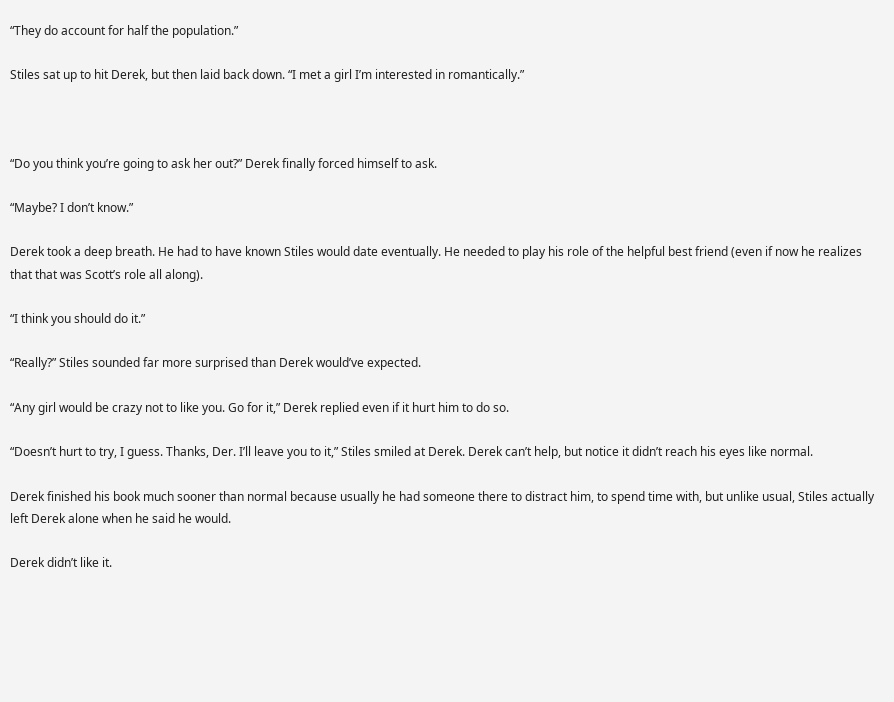“They do account for half the population.”

Stiles sat up to hit Derek, but then laid back down. “I met a girl I’m interested in romantically.”



“Do you think you’re going to ask her out?” Derek finally forced himself to ask.

“Maybe? I don’t know.”

Derek took a deep breath. He had to have known Stiles would date eventually. He needed to play his role of the helpful best friend (even if now he realizes that that was Scott’s role all along).

“I think you should do it.”

“Really?” Stiles sounded far more surprised than Derek would’ve expected.

“Any girl would be crazy not to like you. Go for it,” Derek replied even if it hurt him to do so.

“Doesn’t hurt to try, I guess. Thanks, Der. I’ll leave you to it,” Stiles smiled at Derek. Derek can’t help, but notice it didn’t reach his eyes like normal.

Derek finished his book much sooner than normal because usually he had someone there to distract him, to spend time with, but unlike usual, Stiles actually left Derek alone when he said he would.

Derek didn’t like it.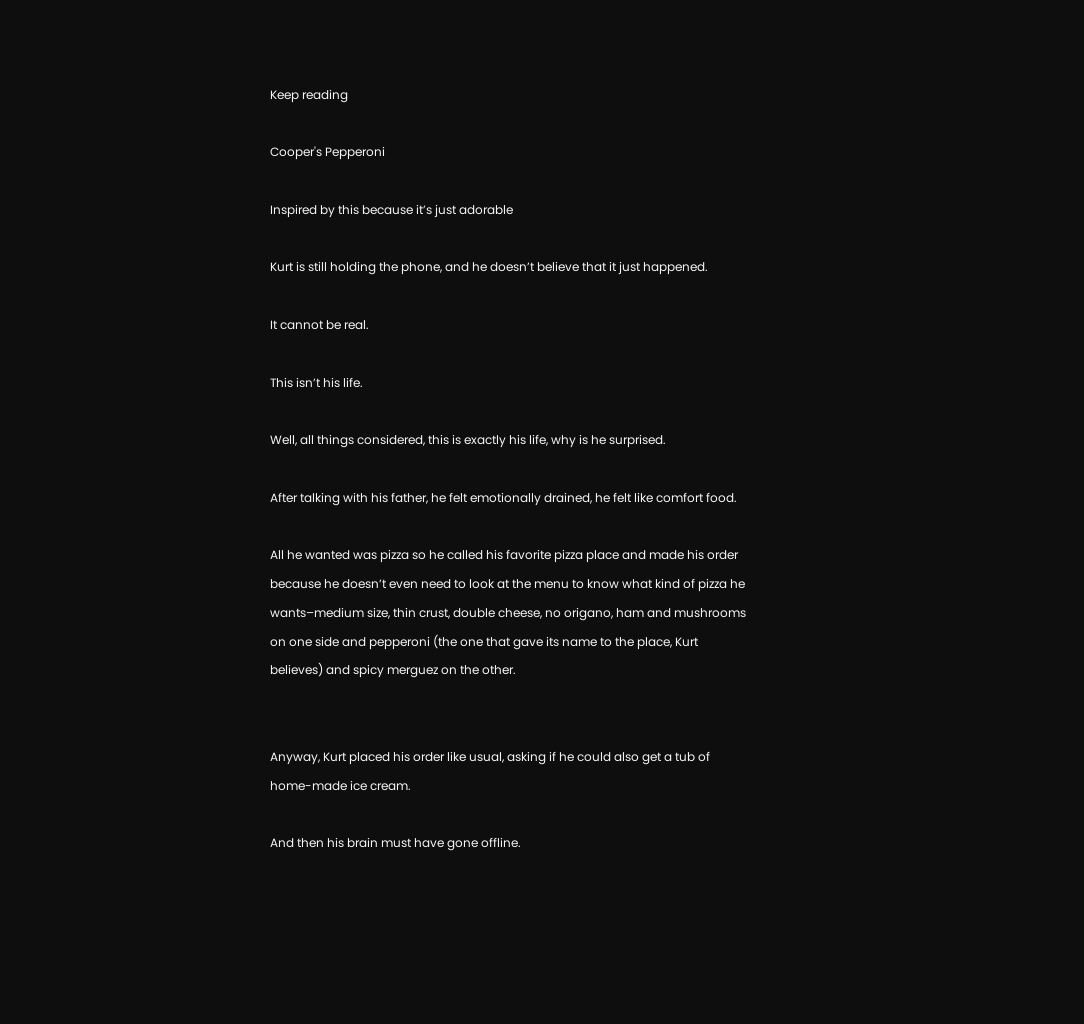Keep reading

Cooper's Pepperoni

Inspired by this because it’s just adorable

Kurt is still holding the phone, and he doesn’t believe that it just happened.

It cannot be real.

This isn’t his life.

Well, all things considered, this is exactly his life, why is he surprised.

After talking with his father, he felt emotionally drained, he felt like comfort food.

All he wanted was pizza so he called his favorite pizza place and made his order because he doesn’t even need to look at the menu to know what kind of pizza he wants–medium size, thin crust, double cheese, no origano, ham and mushrooms on one side and pepperoni (the one that gave its name to the place, Kurt believes) and spicy merguez on the other.


Anyway, Kurt placed his order like usual, asking if he could also get a tub of home-made ice cream.

And then his brain must have gone offline.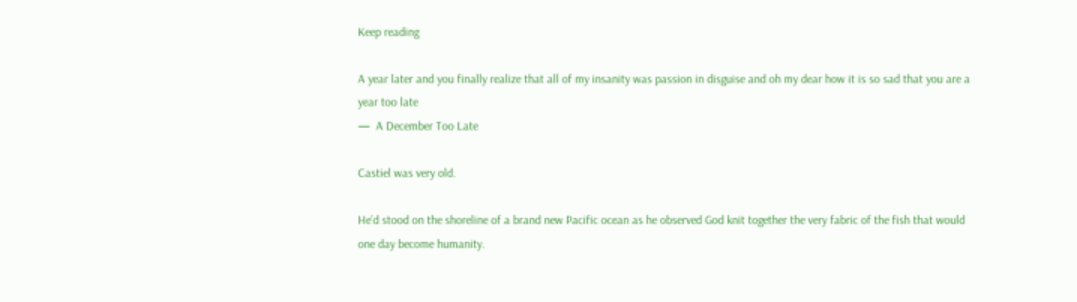Keep reading

A year later and you finally realize that all of my insanity was passion in disguise and oh my dear how it is so sad that you are a year too late
—  A December Too Late

Castiel was very old.

He’d stood on the shoreline of a brand new Pacific ocean as he observed God knit together the very fabric of the fish that would one day become humanity.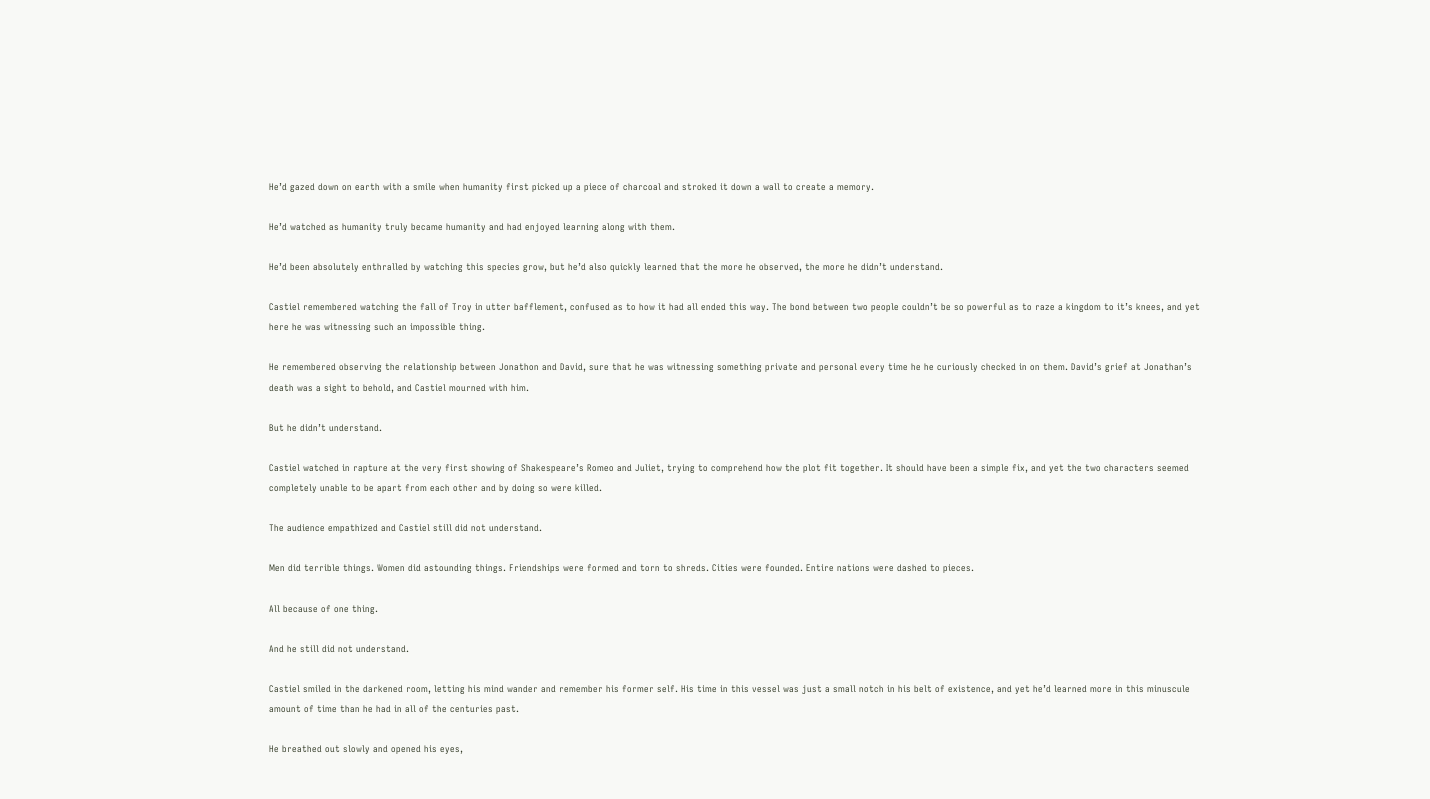He’d gazed down on earth with a smile when humanity first picked up a piece of charcoal and stroked it down a wall to create a memory.

He’d watched as humanity truly became humanity and had enjoyed learning along with them.

He’d been absolutely enthralled by watching this species grow, but he’d also quickly learned that the more he observed, the more he didn’t understand.

Castiel remembered watching the fall of Troy in utter bafflement, confused as to how it had all ended this way. The bond between two people couldn’t be so powerful as to raze a kingdom to it’s knees, and yet here he was witnessing such an impossible thing.

He remembered observing the relationship between Jonathon and David, sure that he was witnessing something private and personal every time he he curiously checked in on them. David’s grief at Jonathan’s death was a sight to behold, and Castiel mourned with him.

But he didn’t understand.

Castiel watched in rapture at the very first showing of Shakespeare’s Romeo and Juliet, trying to comprehend how the plot fit together. It should have been a simple fix, and yet the two characters seemed completely unable to be apart from each other and by doing so were killed.

The audience empathized and Castiel still did not understand.

Men did terrible things. Women did astounding things. Friendships were formed and torn to shreds. Cities were founded. Entire nations were dashed to pieces.

All because of one thing.

And he still did not understand.

Castiel smiled in the darkened room, letting his mind wander and remember his former self. His time in this vessel was just a small notch in his belt of existence, and yet he’d learned more in this minuscule amount of time than he had in all of the centuries past.

He breathed out slowly and opened his eyes,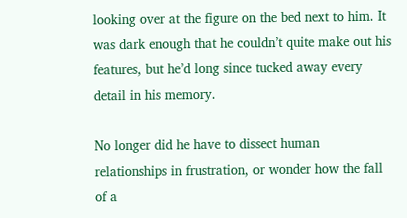looking over at the figure on the bed next to him. It was dark enough that he couldn’t quite make out his features, but he’d long since tucked away every detail in his memory.

No longer did he have to dissect human relationships in frustration, or wonder how the fall of a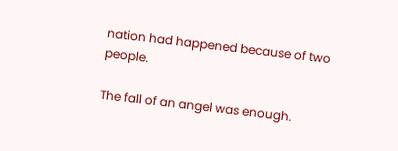nation had happened because of two people.

The fall of an angel was enough.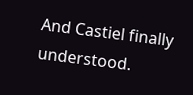And Castiel finally understood.